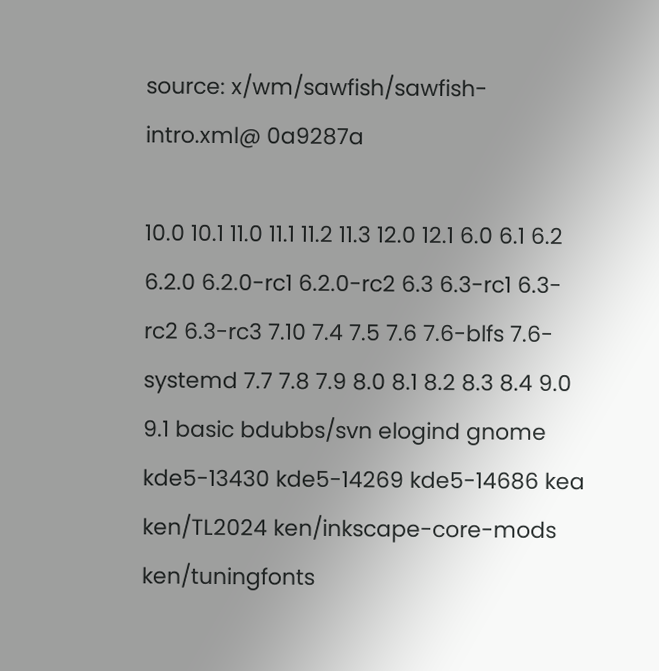source: x/wm/sawfish/sawfish-intro.xml@ 0a9287a

10.0 10.1 11.0 11.1 11.2 11.3 12.0 12.1 6.0 6.1 6.2 6.2.0 6.2.0-rc1 6.2.0-rc2 6.3 6.3-rc1 6.3-rc2 6.3-rc3 7.10 7.4 7.5 7.6 7.6-blfs 7.6-systemd 7.7 7.8 7.9 8.0 8.1 8.2 8.3 8.4 9.0 9.1 basic bdubbs/svn elogind gnome kde5-13430 kde5-14269 kde5-14686 kea ken/TL2024 ken/inkscape-core-mods ken/tuningfonts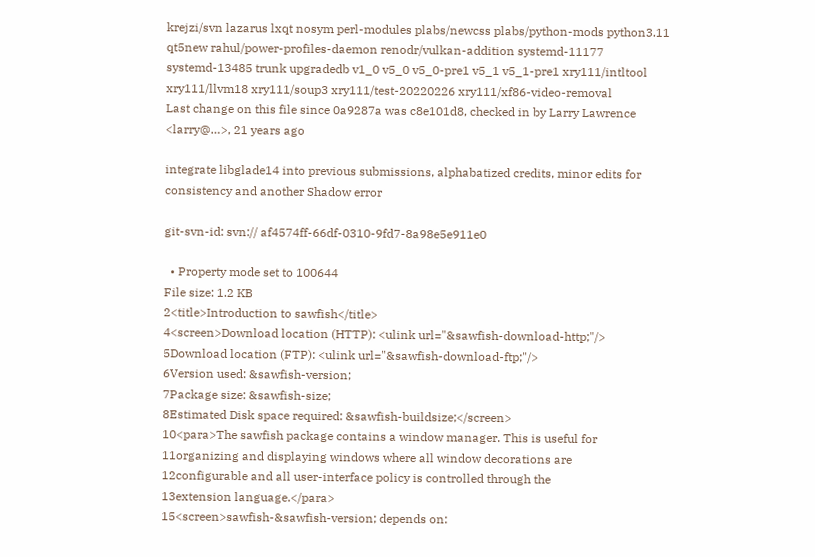krejzi/svn lazarus lxqt nosym perl-modules plabs/newcss plabs/python-mods python3.11 qt5new rahul/power-profiles-daemon renodr/vulkan-addition systemd-11177 systemd-13485 trunk upgradedb v1_0 v5_0 v5_0-pre1 v5_1 v5_1-pre1 xry111/intltool xry111/llvm18 xry111/soup3 xry111/test-20220226 xry111/xf86-video-removal
Last change on this file since 0a9287a was c8e101d8, checked in by Larry Lawrence <larry@…>, 21 years ago

integrate libglade14 into previous submissions, alphabatized credits, minor edits for consistency and another Shadow error

git-svn-id: svn:// af4574ff-66df-0310-9fd7-8a98e5e911e0

  • Property mode set to 100644
File size: 1.2 KB
2<title>Introduction to sawfish</title>
4<screen>Download location (HTTP): <ulink url="&sawfish-download-http;"/>
5Download location (FTP): <ulink url="&sawfish-download-ftp;"/>
6Version used: &sawfish-version;
7Package size: &sawfish-size;
8Estimated Disk space required: &sawfish-buildsize;</screen>
10<para>The sawfish package contains a window manager. This is useful for
11organizing and displaying windows where all window decorations are
12configurable and all user-interface policy is controlled through the
13extension language.</para>
15<screen>sawfish-&sawfish-version; depends on: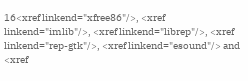16<xref linkend="xfree86"/>, <xref linkend="imlib"/>, <xref linkend="librep"/>, <xref linkend="rep-gtk"/>, <xref linkend="esound"/> and <xref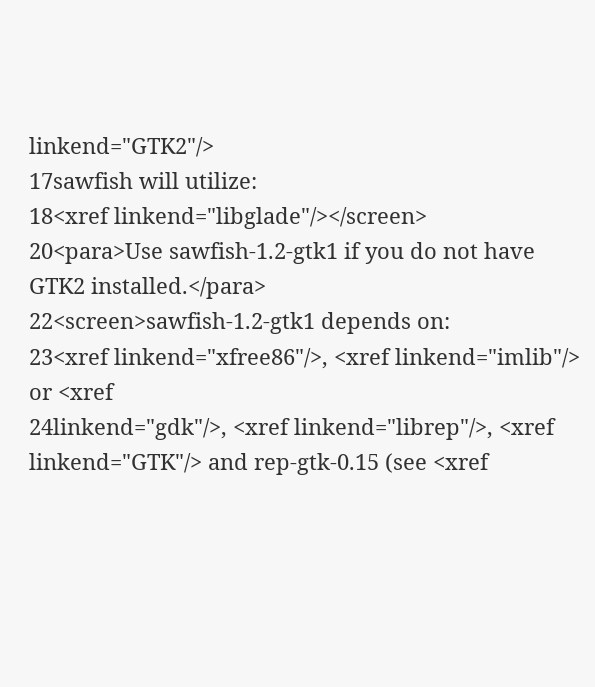linkend="GTK2"/>
17sawfish will utilize:
18<xref linkend="libglade"/></screen>
20<para>Use sawfish-1.2-gtk1 if you do not have GTK2 installed.</para>
22<screen>sawfish-1.2-gtk1 depends on:
23<xref linkend="xfree86"/>, <xref linkend="imlib"/> or <xref
24linkend="gdk"/>, <xref linkend="librep"/>, <xref linkend="GTK"/> and rep-gtk-0.15 (see <xref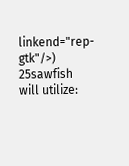linkend="rep-gtk"/>)
25sawfish will utilize: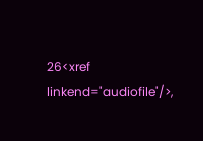26<xref linkend="audiofile"/>,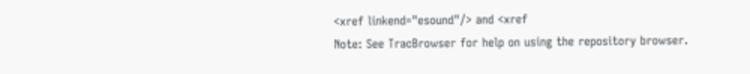<xref linkend="esound"/> and <xref
Note: See TracBrowser for help on using the repository browser.